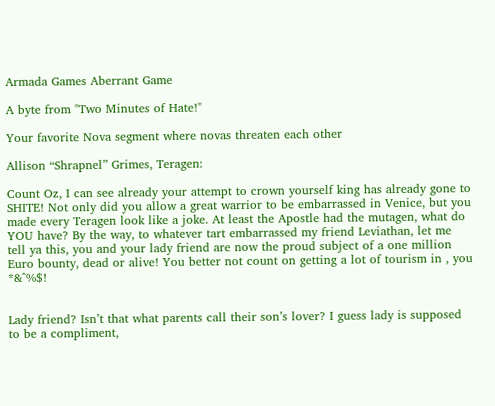Armada Games Aberrant Game

A byte from "Two Minutes of Hate!"

Your favorite Nova segment where novas threaten each other

Allison “Shrapnel” Grimes, Teragen:

Count Oz, I can see already your attempt to crown yourself king has already gone to SHITE! Not only did you allow a great warrior to be embarrassed in Venice, but you made every Teragen look like a joke. At least the Apostle had the mutagen, what do YOU have? By the way, to whatever tart embarrassed my friend Leviathan, let me tell ya this, you and your lady friend are now the proud subject of a one million Euro bounty, dead or alive! You better not count on getting a lot of tourism in , you *&^%$!


Lady friend? Isn’t that what parents call their son’s lover? I guess lady is supposed to be a compliment,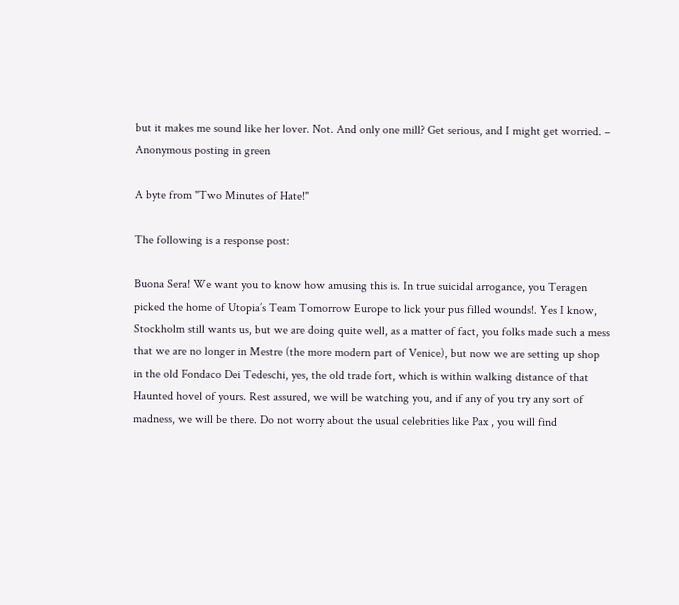but it makes me sound like her lover. Not. And only one mill? Get serious, and I might get worried. – Anonymous posting in green

A byte from "Two Minutes of Hate!"

The following is a response post:

Buona Sera! We want you to know how amusing this is. In true suicidal arrogance, you Teragen picked the home of Utopia’s Team Tomorrow Europe to lick your pus filled wounds!. Yes I know, Stockholm still wants us, but we are doing quite well, as a matter of fact, you folks made such a mess that we are no longer in Mestre (the more modern part of Venice), but now we are setting up shop in the old Fondaco Dei Tedeschi, yes, the old trade fort, which is within walking distance of that Haunted hovel of yours. Rest assured, we will be watching you, and if any of you try any sort of madness, we will be there. Do not worry about the usual celebrities like Pax , you will find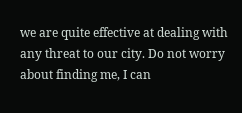we are quite effective at dealing with any threat to our city. Do not worry about finding me, I can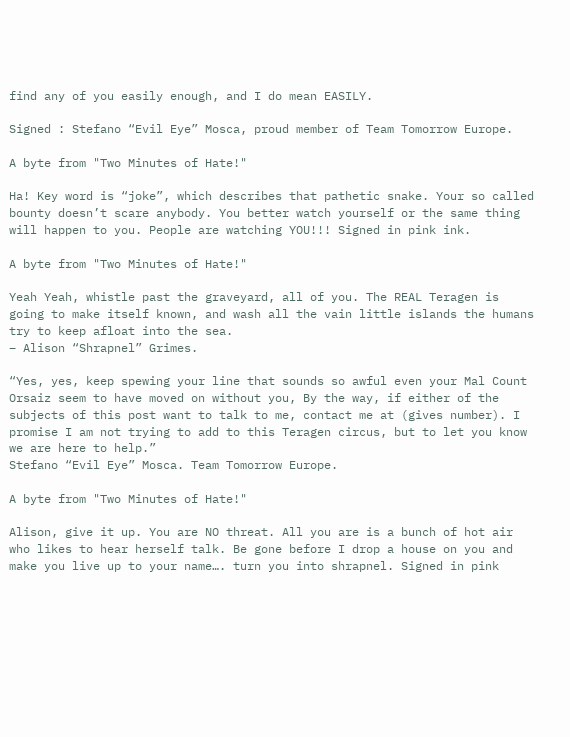find any of you easily enough, and I do mean EASILY.

Signed : Stefano “Evil Eye” Mosca, proud member of Team Tomorrow Europe.

A byte from "Two Minutes of Hate!"

Ha! Key word is “joke”, which describes that pathetic snake. Your so called bounty doesn’t scare anybody. You better watch yourself or the same thing will happen to you. People are watching YOU!!! Signed in pink ink.

A byte from "Two Minutes of Hate!"

Yeah Yeah, whistle past the graveyard, all of you. The REAL Teragen is going to make itself known, and wash all the vain little islands the humans try to keep afloat into the sea.
– Alison “Shrapnel” Grimes.

“Yes, yes, keep spewing your line that sounds so awful even your Mal Count Orsaiz seem to have moved on without you, By the way, if either of the subjects of this post want to talk to me, contact me at (gives number). I promise I am not trying to add to this Teragen circus, but to let you know we are here to help.”
Stefano “Evil Eye” Mosca. Team Tomorrow Europe.

A byte from "Two Minutes of Hate!"

Alison, give it up. You are NO threat. All you are is a bunch of hot air who likes to hear herself talk. Be gone before I drop a house on you and make you live up to your name…. turn you into shrapnel. Signed in pink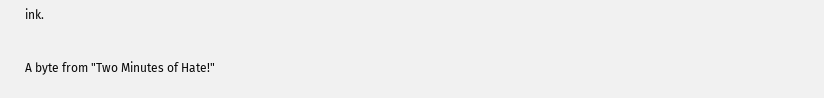ink.

A byte from "Two Minutes of Hate!"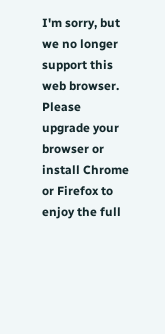I'm sorry, but we no longer support this web browser. Please upgrade your browser or install Chrome or Firefox to enjoy the full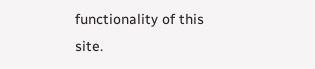functionality of this site.